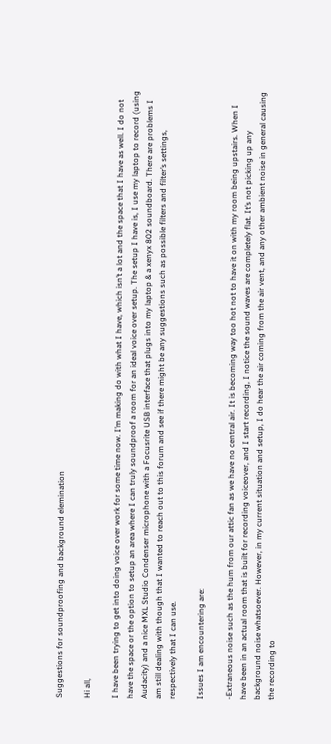Suggestions for soundproofing and background elemination

Hi all,

I have been trying to get into doing voice over work for some time now. I’m making do with what I have, which isn’t a lot and the space that I have as well. I do not have the space or the option to setup an area where I can truly soundproof a room for an ideal voice over setup. The setup I have is, I use my laptop to record (using Audacity) and a nice MXL Studio Condenser microphone with a Focusrite USB interface that plugs into my laptop & a xenyx 802 soundboard. There are problems I am still dealing with though that I wanted to reach out to this forum and see if there might be any suggestions such as possible filters and filter’s settings, respectively that I can use.

Issues I am encountering are:

-Extraneous noise such as the hum from our attic fan as we have no central air. It is becoming way too hot not to have it on with my room being upstairs. When I have been in an actual room that is built for recording voiceover, and I start recording, I notice the sound waves are completely flat. It’s not picking up any background noise whatsoever. However, in my current situation and setup, I do hear the air coming from the air vent, and any other ambient noise in general causing the recording to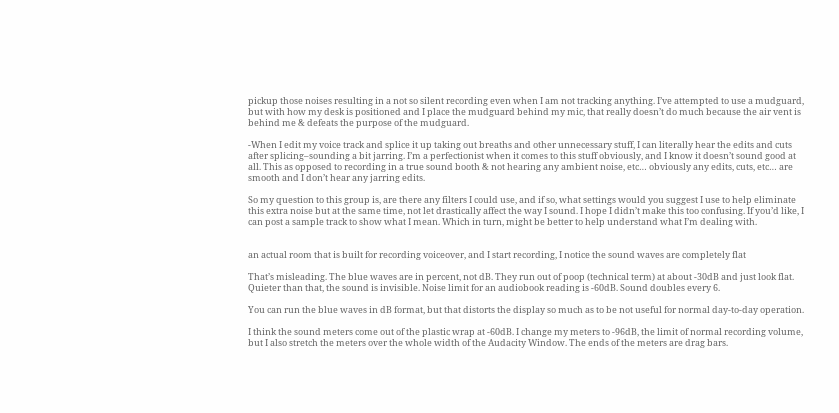pickup those noises resulting in a not so silent recording even when I am not tracking anything. I’ve attempted to use a mudguard, but with how my desk is positioned and I place the mudguard behind my mic, that really doesn’t do much because the air vent is behind me & defeats the purpose of the mudguard.

-When I edit my voice track and splice it up taking out breaths and other unnecessary stuff, I can literally hear the edits and cuts after splicing–sounding a bit jarring. I’m a perfectionist when it comes to this stuff obviously, and I know it doesn’t sound good at all. This as opposed to recording in a true sound booth & not hearing any ambient noise, etc… obviously any edits, cuts, etc… are smooth and I don’t hear any jarring edits.

So my question to this group is, are there any filters I could use, and if so, what settings would you suggest I use to help eliminate this extra noise but at the same time, not let drastically affect the way I sound. I hope I didn’t make this too confusing. If you’d like, I can post a sample track to show what I mean. Which in turn, might be better to help understand what I’m dealing with.


an actual room that is built for recording voiceover, and I start recording, I notice the sound waves are completely flat

That’s misleading. The blue waves are in percent, not dB. They run out of poop (technical term) at about -30dB and just look flat. Quieter than that, the sound is invisible. Noise limit for an audiobook reading is -60dB. Sound doubles every 6.

You can run the blue waves in dB format, but that distorts the display so much as to be not useful for normal day-to-day operation.

I think the sound meters come out of the plastic wrap at -60dB. I change my meters to -96dB, the limit of normal recording volume, but I also stretch the meters over the whole width of the Audacity Window. The ends of the meters are drag bars.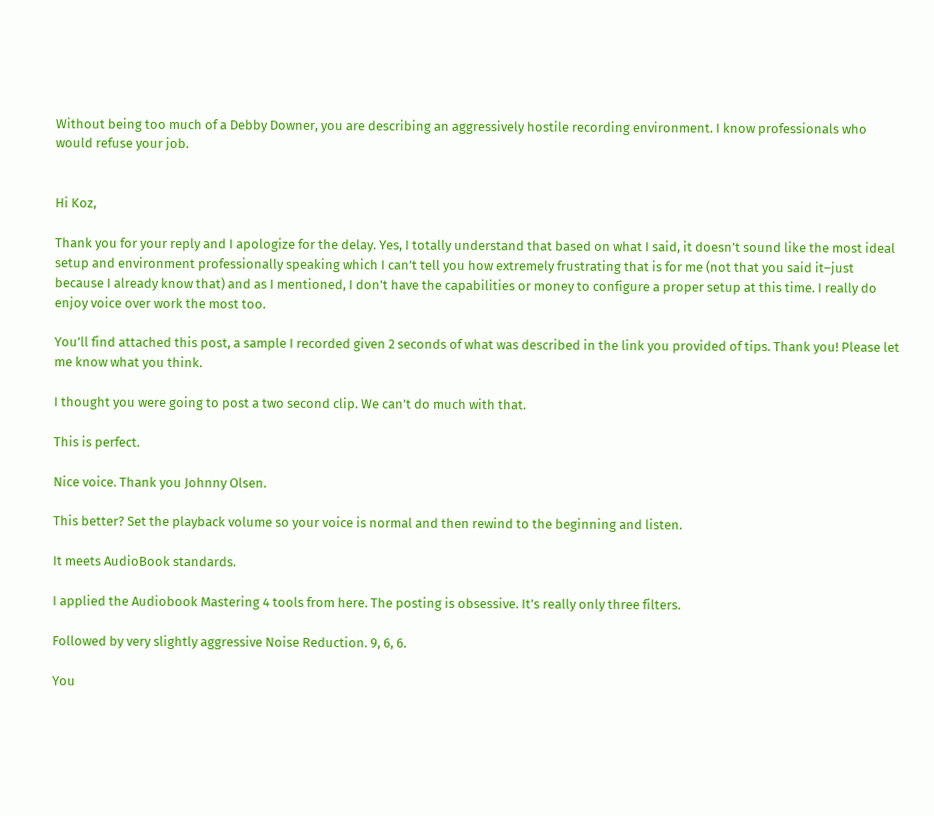Without being too much of a Debby Downer, you are describing an aggressively hostile recording environment. I know professionals who would refuse your job.


Hi Koz,

Thank you for your reply and I apologize for the delay. Yes, I totally understand that based on what I said, it doesn’t sound like the most ideal setup and environment professionally speaking which I can’t tell you how extremely frustrating that is for me (not that you said it–just because I already know that) and as I mentioned, I don’t have the capabilities or money to configure a proper setup at this time. I really do enjoy voice over work the most too.

You’ll find attached this post, a sample I recorded given 2 seconds of what was described in the link you provided of tips. Thank you! Please let me know what you think.

I thought you were going to post a two second clip. We can’t do much with that.

This is perfect.

Nice voice. Thank you Johnny Olsen.

This better? Set the playback volume so your voice is normal and then rewind to the beginning and listen.

It meets AudioBook standards.

I applied the Audiobook Mastering 4 tools from here. The posting is obsessive. It’s really only three filters.

Followed by very slightly aggressive Noise Reduction. 9, 6, 6.

You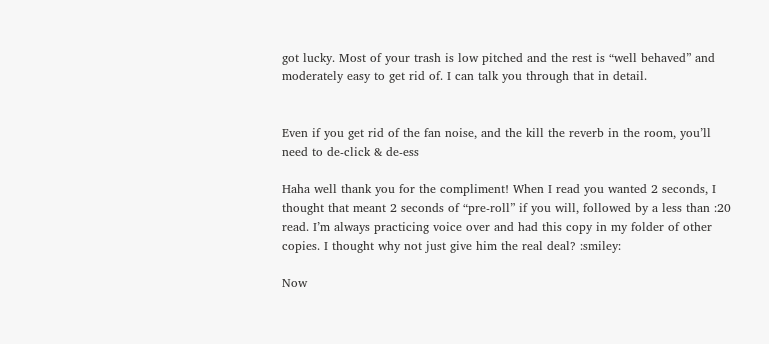got lucky. Most of your trash is low pitched and the rest is “well behaved” and moderately easy to get rid of. I can talk you through that in detail.


Even if you get rid of the fan noise, and the kill the reverb in the room, you’ll need to de-click & de-ess

Haha well thank you for the compliment! When I read you wanted 2 seconds, I thought that meant 2 seconds of “pre-roll” if you will, followed by a less than :20 read. I’m always practicing voice over and had this copy in my folder of other copies. I thought why not just give him the real deal? :smiley:

Now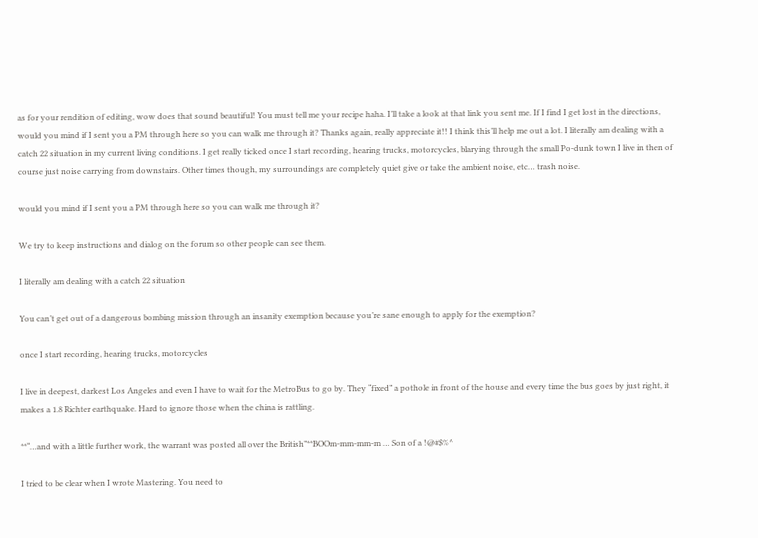as for your rendition of editing, wow does that sound beautiful! You must tell me your recipe haha. I’ll take a look at that link you sent me. If I find I get lost in the directions, would you mind if I sent you a PM through here so you can walk me through it? Thanks again, really appreciate it!! I think this’ll help me out a lot. I literally am dealing with a catch 22 situation in my current living conditions. I get really ticked once I start recording, hearing trucks, motorcycles, blarying through the small Po-dunk town I live in then of course just noise carrying from downstairs. Other times though, my surroundings are completely quiet give or take the ambient noise, etc… trash noise.

would you mind if I sent you a PM through here so you can walk me through it?

We try to keep instructions and dialog on the forum so other people can see them.

I literally am dealing with a catch 22 situation

You can’t get out of a dangerous bombing mission through an insanity exemption because you’re sane enough to apply for the exemption?

once I start recording, hearing trucks, motorcycles

I live in deepest, darkest Los Angeles and even I have to wait for the MetroBus to go by. They “fixed” a pothole in front of the house and every time the bus goes by just right, it makes a 1.8 Richter earthquake. Hard to ignore those when the china is rattling.

**“…and with a little further work, the warrant was posted all over the British”**BOOm-mm-mm-m … Son of a !@#$%^

I tried to be clear when I wrote Mastering. You need to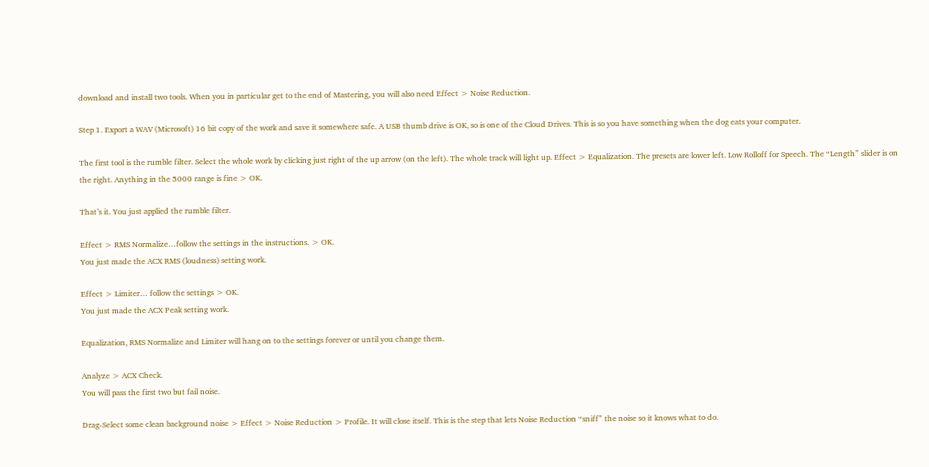download and install two tools. When you in particular get to the end of Mastering, you will also need Effect > Noise Reduction.

Step 1. Export a WAV (Microsoft) 16 bit copy of the work and save it somewhere safe. A USB thumb drive is OK, so is one of the Cloud Drives. This is so you have something when the dog eats your computer.

The first tool is the rumble filter. Select the whole work by clicking just right of the up arrow (on the left). The whole track will light up. Effect > Equalization. The presets are lower left. Low Rolloff for Speech. The “Length” slider is on the right. Anything in the 5000 range is fine > OK.

That’s it. You just applied the rumble filter.

Effect > RMS Normalize…follow the settings in the instructions. > OK.
You just made the ACX RMS (loudness) setting work.

Effect > Limiter… follow the settings > OK.
You just made the ACX Peak setting work.

Equalization, RMS Normalize and Limiter will hang on to the settings forever or until you change them.

Analyze > ACX Check.
You will pass the first two but fail noise.

Drag-Select some clean background noise > Effect > Noise Reduction > Profile. It will close itself. This is the step that lets Noise Reduction “sniff” the noise so it knows what to do.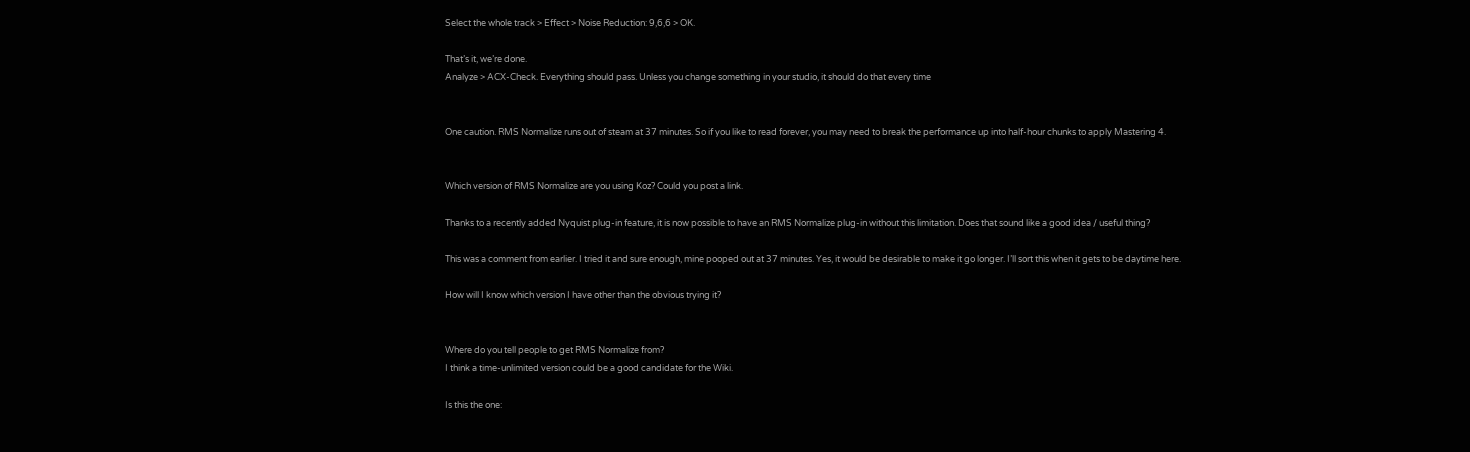Select the whole track > Effect > Noise Reduction: 9,6,6 > OK.

That’s it, we’re done.
Analyze > ACX-Check. Everything should pass. Unless you change something in your studio, it should do that every time


One caution. RMS Normalize runs out of steam at 37 minutes. So if you like to read forever, you may need to break the performance up into half-hour chunks to apply Mastering 4.


Which version of RMS Normalize are you using Koz? Could you post a link.

Thanks to a recently added Nyquist plug-in feature, it is now possible to have an RMS Normalize plug-in without this limitation. Does that sound like a good idea / useful thing?

This was a comment from earlier. I tried it and sure enough, mine pooped out at 37 minutes. Yes, it would be desirable to make it go longer. I’ll sort this when it gets to be daytime here.

How will I know which version I have other than the obvious trying it?


Where do you tell people to get RMS Normalize from?
I think a time-unlimited version could be a good candidate for the Wiki.

Is this the one: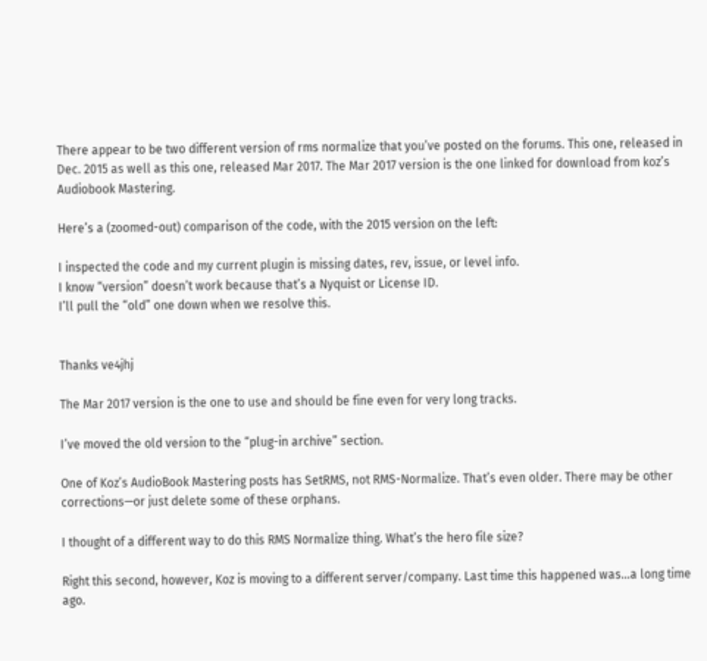There appear to be two different version of rms normalize that you’ve posted on the forums. This one, released in Dec. 2015 as well as this one, released Mar 2017. The Mar 2017 version is the one linked for download from koz’s Audiobook Mastering.

Here’s a (zoomed-out) comparison of the code, with the 2015 version on the left:

I inspected the code and my current plugin is missing dates, rev, issue, or level info.
I know “version” doesn’t work because that’s a Nyquist or License ID.
I’ll pull the “old” one down when we resolve this.


Thanks ve4jhj

The Mar 2017 version is the one to use and should be fine even for very long tracks.

I’ve moved the old version to the “plug-in archive” section.

One of Koz’s AudioBook Mastering posts has SetRMS, not RMS-Normalize. That’s even older. There may be other corrections—or just delete some of these orphans.

I thought of a different way to do this RMS Normalize thing. What’s the hero file size?

Right this second, however, Koz is moving to a different server/company. Last time this happened was…a long time ago.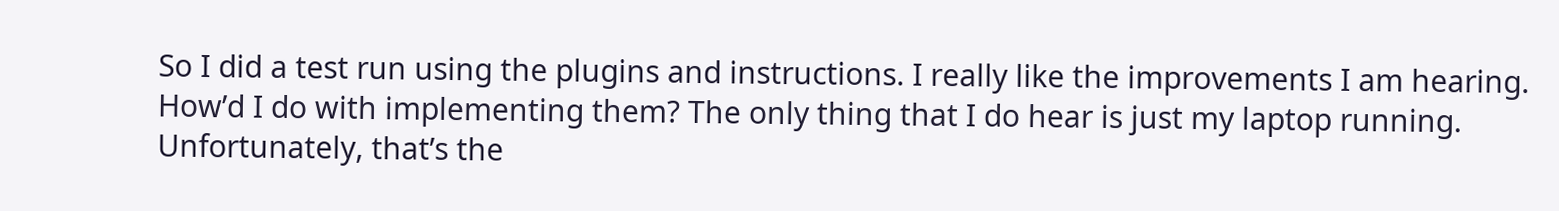So I did a test run using the plugins and instructions. I really like the improvements I am hearing. How’d I do with implementing them? The only thing that I do hear is just my laptop running. Unfortunately, that’s the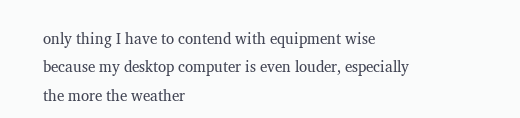only thing I have to contend with equipment wise because my desktop computer is even louder, especially the more the weather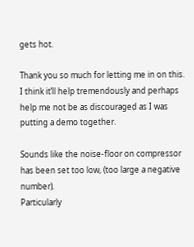gets hot.

Thank you so much for letting me in on this. I think it’ll help tremendously and perhaps help me not be as discouraged as I was putting a demo together.

Sounds like the noise-floor on compressor has been set too low, (too large a negative number).
Particularly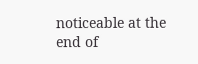noticeable at the end of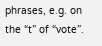phrases, e.g. on the “t” of “vote”.